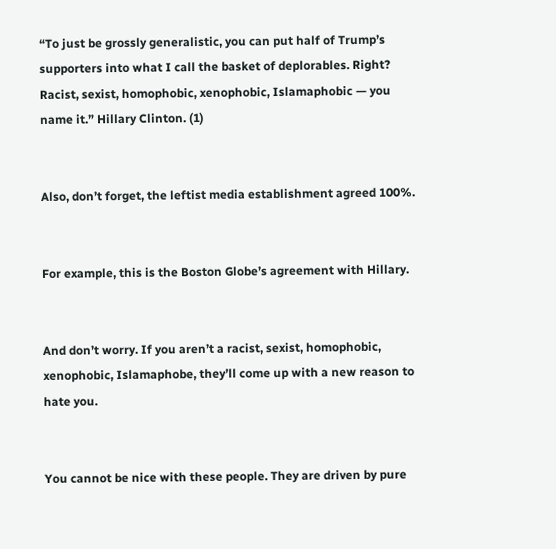“To just be grossly generalistic, you can put half of Trump’s supporters into what I call the basket of deplorables. Right? Racist, sexist, homophobic, xenophobic, Islamaphobic — you name it.” Hillary Clinton. (1)


Also, don’t forget, the leftist media establishment agreed 100%.


For example, this is the Boston Globe’s agreement with Hillary.


And don’t worry. If you aren’t a racist, sexist, homophobic, xenophobic, Islamaphobe, they’ll come up with a new reason to hate you.


You cannot be nice with these people. They are driven by pure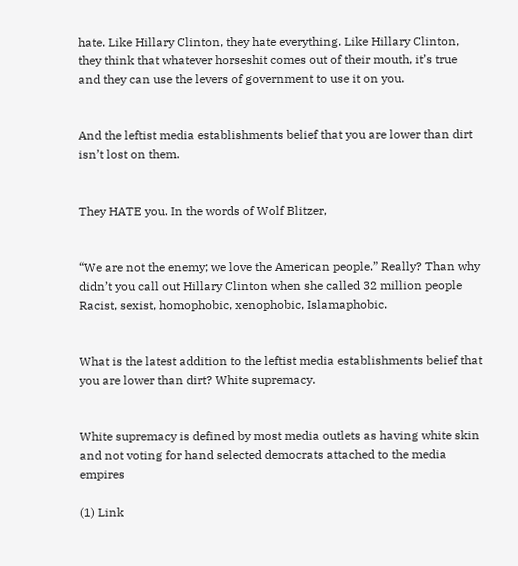hate. Like Hillary Clinton, they hate everything. Like Hillary Clinton, they think that whatever horseshit comes out of their mouth, it’s true and they can use the levers of government to use it on you.


And the leftist media establishments belief that you are lower than dirt isn’t lost on them.


They HATE you. In the words of Wolf Blitzer,


“We are not the enemy; we love the American people.” Really? Than why didn’t you call out Hillary Clinton when she called 32 million people Racist, sexist, homophobic, xenophobic, Islamaphobic.


What is the latest addition to the leftist media establishments belief that you are lower than dirt? White supremacy.


White supremacy is defined by most media outlets as having white skin and not voting for hand selected democrats attached to the media empires

(1) Link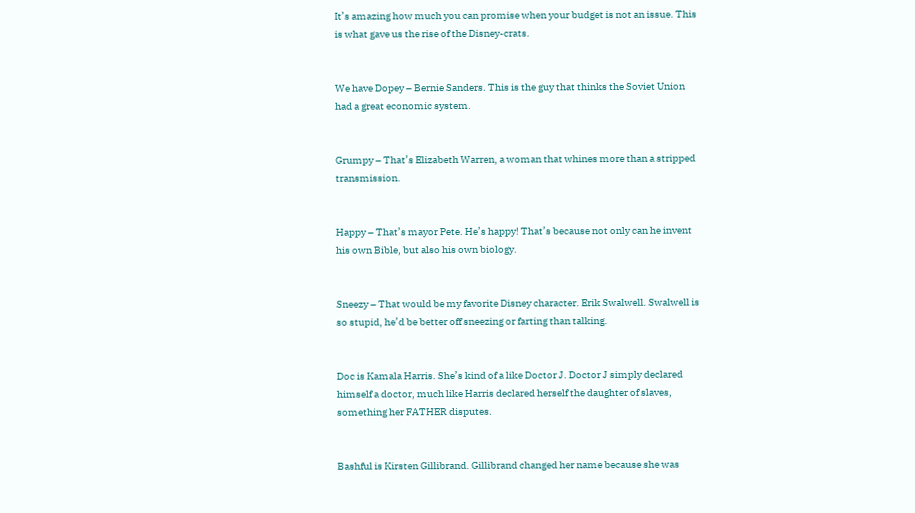It’s amazing how much you can promise when your budget is not an issue. This is what gave us the rise of the Disney-crats.


We have Dopey – Bernie Sanders. This is the guy that thinks the Soviet Union had a great economic system.


Grumpy – That’s Elizabeth Warren, a woman that whines more than a stripped transmission.


Happy – That’s mayor Pete. He’s happy! That’s because not only can he invent his own Bible, but also his own biology.


Sneezy – That would be my favorite Disney character. Erik Swalwell. Swalwell is so stupid, he’d be better off sneezing or farting than talking.


Doc is Kamala Harris. She’s kind of a like Doctor J. Doctor J simply declared himself a doctor, much like Harris declared herself the daughter of slaves, something her FATHER disputes.


Bashful is Kirsten Gillibrand. Gillibrand changed her name because she was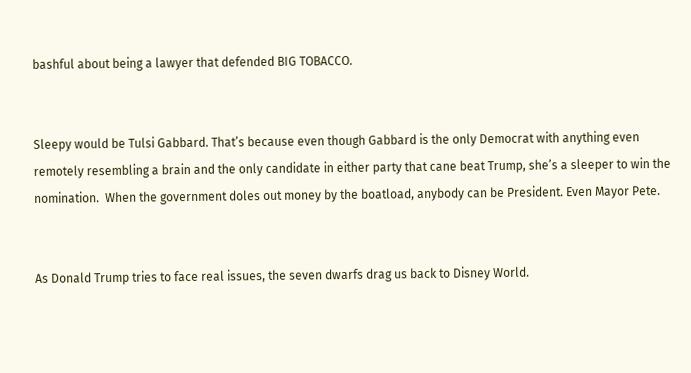bashful about being a lawyer that defended BIG TOBACCO.


Sleepy would be Tulsi Gabbard. That’s because even though Gabbard is the only Democrat with anything even remotely resembling a brain and the only candidate in either party that cane beat Trump, she’s a sleeper to win the nomination.  When the government doles out money by the boatload, anybody can be President. Even Mayor Pete.


As Donald Trump tries to face real issues, the seven dwarfs drag us back to Disney World.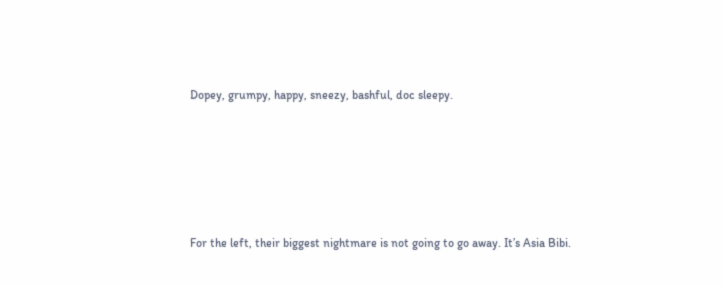Dopey, grumpy, happy, sneezy, bashful, doc sleepy.





For the left, their biggest nightmare is not going to go away. It’s Asia Bibi.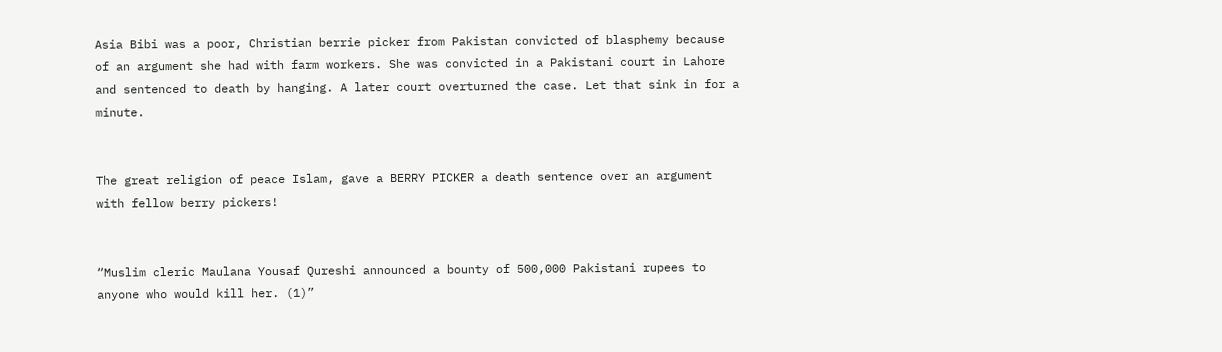Asia Bibi was a poor, Christian berrie picker from Pakistan convicted of blasphemy because of an argument she had with farm workers. She was convicted in a Pakistani court in Lahore and sentenced to death by hanging. A later court overturned the case. Let that sink in for a minute.


The great religion of peace Islam, gave a BERRY PICKER a death sentence over an argument with fellow berry pickers!


“Muslim cleric Maulana Yousaf Qureshi announced a bounty of 500,000 Pakistani rupees to anyone who would kill her. (1)”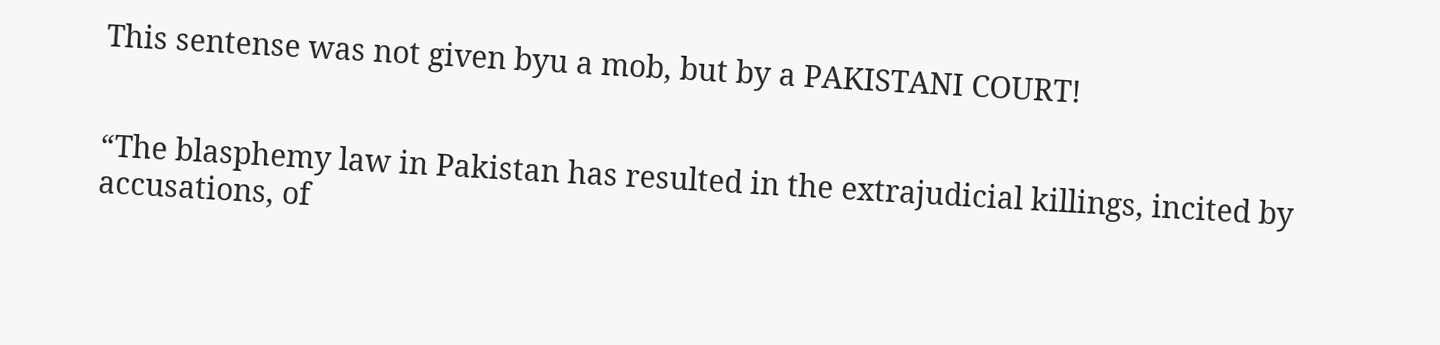This sentense was not given byu a mob, but by a PAKISTANI COURT!


“The blasphemy law in Pakistan has resulted in the extrajudicial killings, incited by accusations, of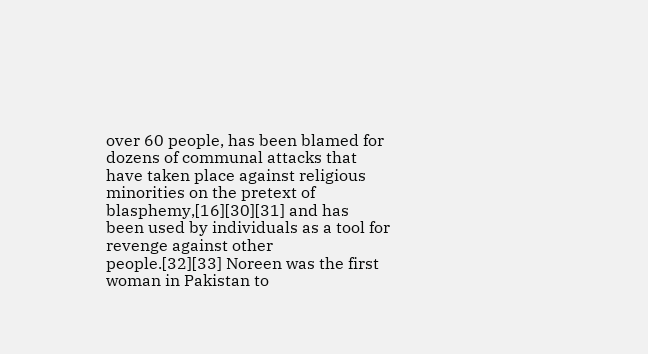over 60 people, has been blamed for dozens of communal attacks that have taken place against religious minorities on the pretext of blasphemy,[16][30][31] and has been used by individuals as a tool for revenge against other people.[32][33] Noreen was the first woman in Pakistan to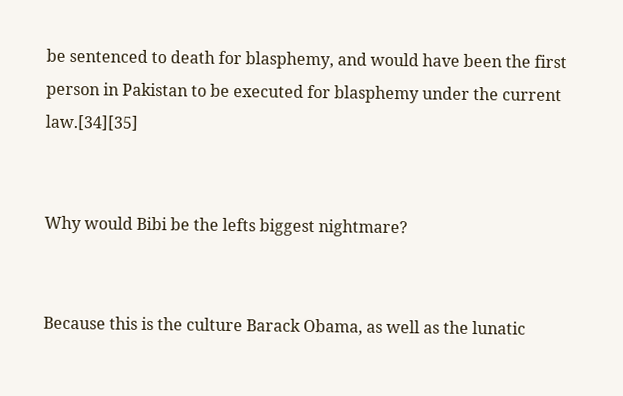be sentenced to death for blasphemy, and would have been the first person in Pakistan to be executed for blasphemy under the current law.[34][35]


Why would Bibi be the lefts biggest nightmare?


Because this is the culture Barack Obama, as well as the lunatic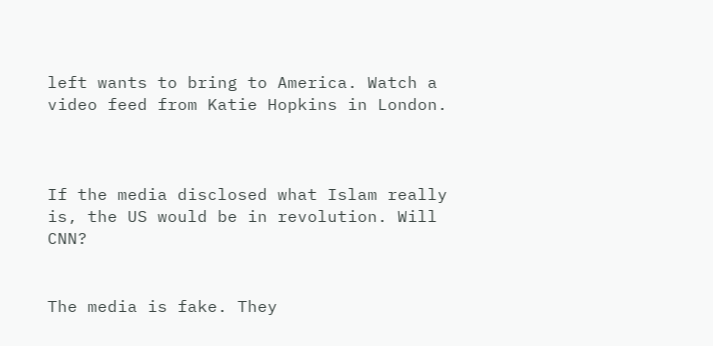left wants to bring to America. Watch a video feed from Katie Hopkins in London.



If the media disclosed what Islam really is, the US would be in revolution. Will CNN?


The media is fake. They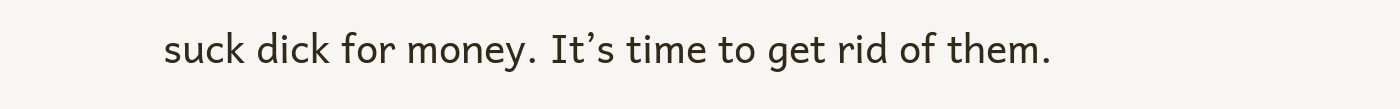suck dick for money. It’s time to get rid of them.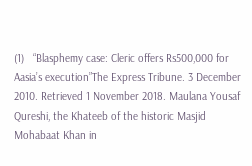(1)   “Blasphemy case: Cleric offers Rs500,000 for Aasia’s execution”The Express Tribune. 3 December 2010. Retrieved 1 November 2018. Maulana Yousaf Qureshi, the Khateeb of the historic Masjid Mohabaat Khan in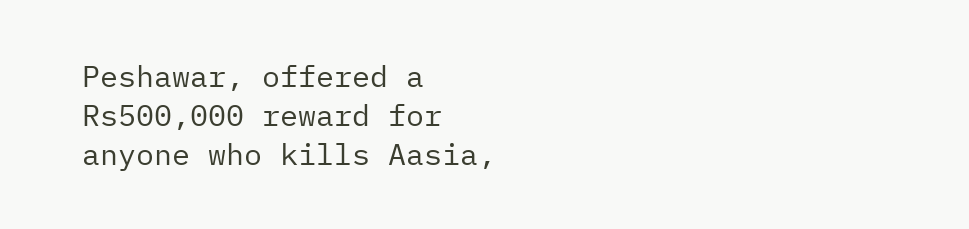Peshawar, offered a Rs500,000 reward for anyone who kills Aasia,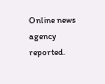Online news agency reported.